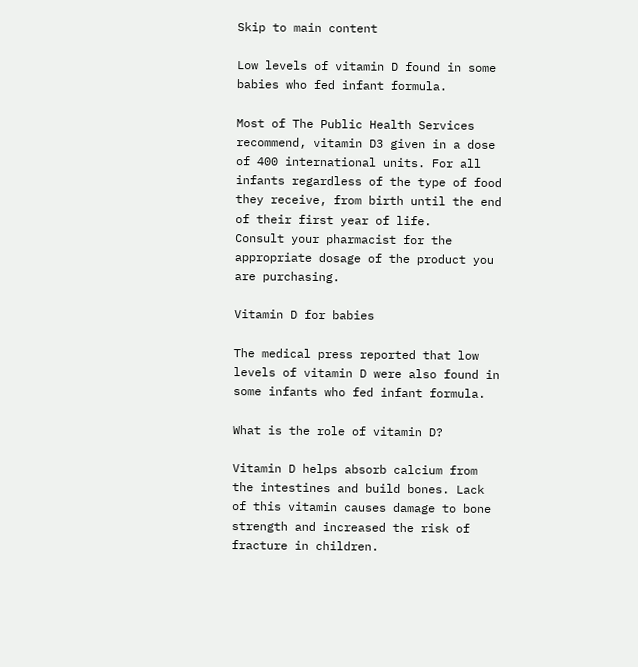Skip to main content

Low levels of vitamin D found in some babies who fed infant formula.

Most of The Public Health Services recommend, vitamin D3 given in a dose of 400 international units. For all infants regardless of the type of food they receive, from birth until the end of their first year of life.
Consult your pharmacist for the appropriate dosage of the product you are purchasing.

Vitamin D for babies

The medical press reported that low levels of vitamin D were also found in some infants who fed infant formula.

What is the role of vitamin D?

Vitamin D helps absorb calcium from the intestines and build bones. Lack of this vitamin causes damage to bone strength and increased the risk of fracture in children.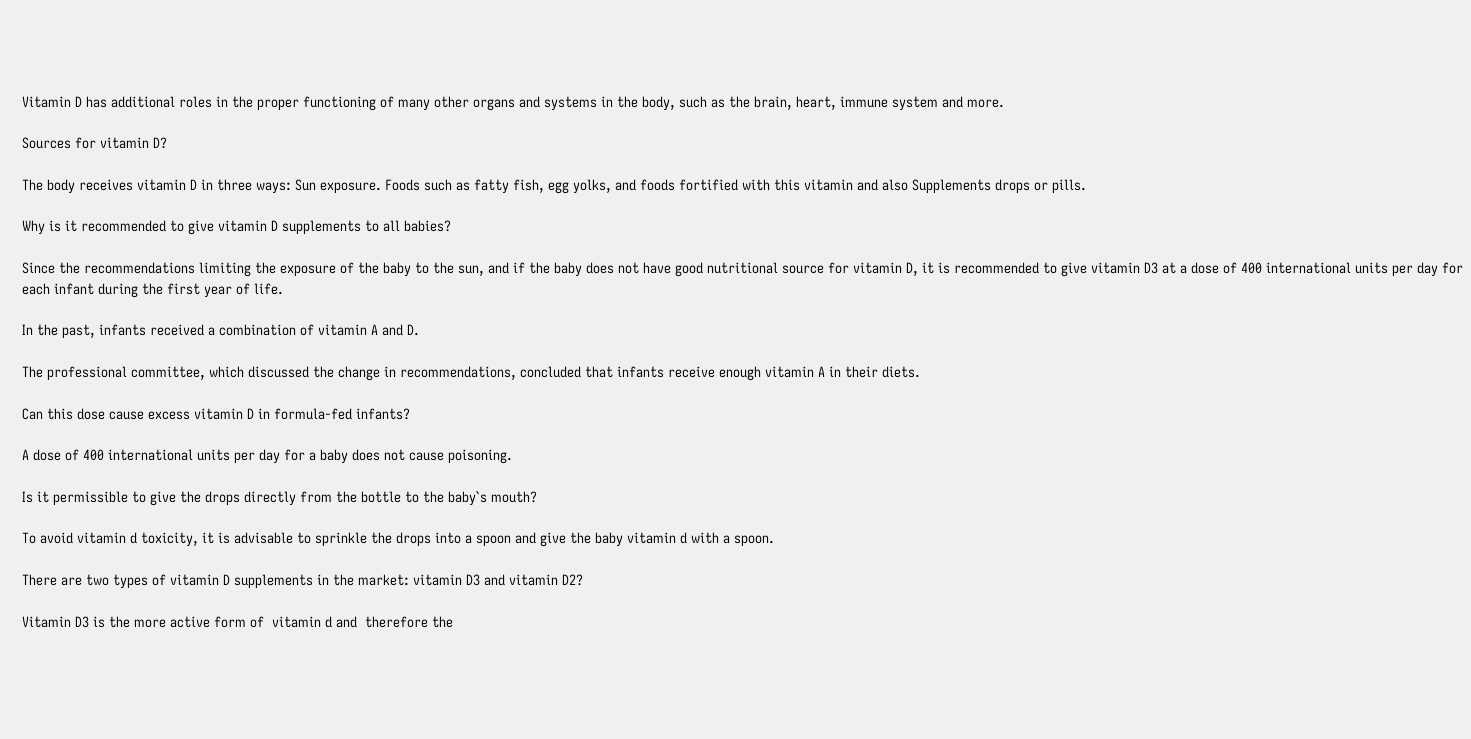Vitamin D has additional roles in the proper functioning of many other organs and systems in the body, such as the brain, heart, immune system and more.

Sources for vitamin D?

The body receives vitamin D in three ways: Sun exposure. Foods such as fatty fish, egg yolks, and foods fortified with this vitamin and also Supplements drops or pills.

Why is it recommended to give vitamin D supplements to all babies?

Since the recommendations limiting the exposure of the baby to the sun, and if the baby does not have good nutritional source for vitamin D, it is recommended to give vitamin D3 at a dose of 400 international units per day for each infant during the first year of life.

In the past, infants received a combination of vitamin A and D.

The professional committee, which discussed the change in recommendations, concluded that infants receive enough vitamin A in their diets.

Can this dose cause excess vitamin D in formula-fed infants?

A dose of 400 international units per day for a baby does not cause poisoning.

Is it permissible to give the drops directly from the bottle to the baby`s mouth?

To avoid vitamin d toxicity, it is advisable to sprinkle the drops into a spoon and give the baby vitamin d with a spoon.

There are two types of vitamin D supplements in the market: vitamin D3 and vitamin D2?

Vitamin D3 is the more active form of  vitamin d and  therefore the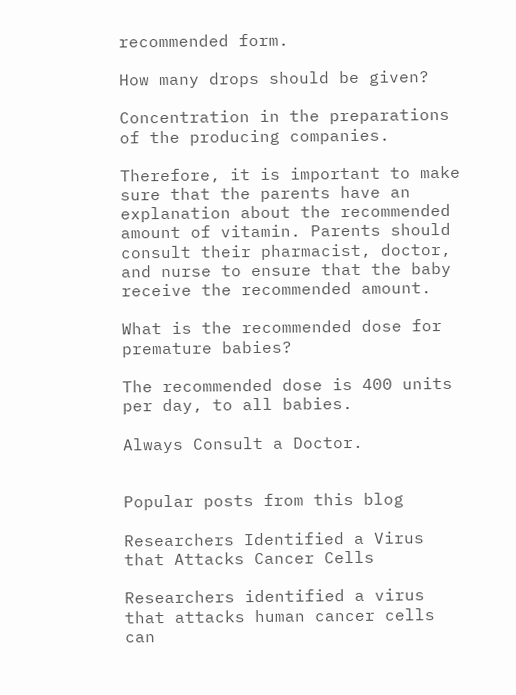recommended form.

How many drops should be given?

Concentration in the preparations of the producing companies.

Therefore, it is important to make sure that the parents have an explanation about the recommended amount of vitamin. Parents should consult their pharmacist, doctor, and nurse to ensure that the baby receive the recommended amount.

What is the recommended dose for premature babies?

The recommended dose is 400 units per day, to all babies.

Always Consult a Doctor.


Popular posts from this blog

Researchers Identified a Virus that Attacks Cancer Cells

Researchers identified a virus that attacks human cancer cells can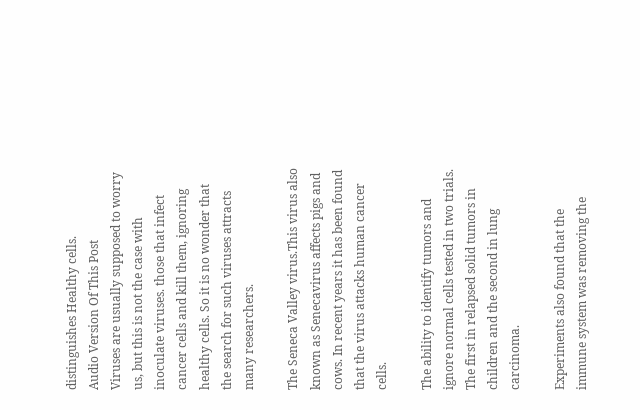distinguishes Healthy cells.
Audio Version Of This Post
Viruses are usually supposed to worry us, but this is not the case with inoculate viruses. those that infect cancer cells and kill them, ignoring healthy cells. So it is no wonder that the search for such viruses attracts many researchers.

The Seneca Valley virus.This virus also known as Senecavirus affects pigs and cows. In recent years it has been found that the virus attacks human cancer cells.

The ability to identify tumors and ignore normal cells tested in two trials. The first in relapsed solid tumors in children and the second in lung carcinoma.

Experiments also found that the immune system was removing the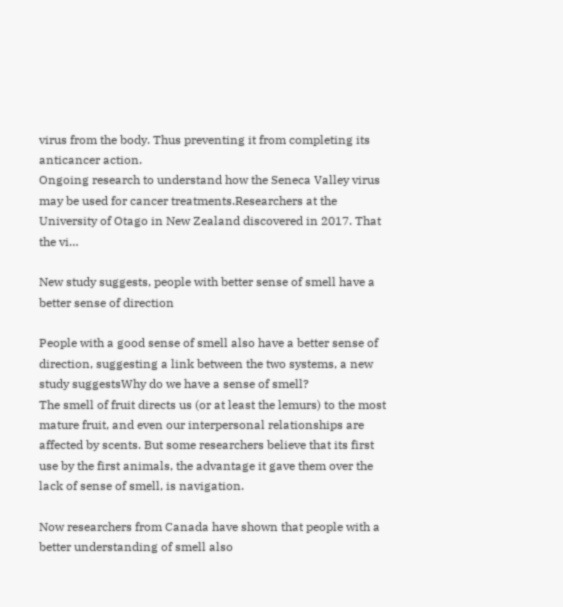virus from the body. Thus preventing it from completing its anticancer action.
Ongoing research to understand how the Seneca Valley virus may be used for cancer treatments.Researchers at the University of Otago in New Zealand discovered in 2017. That the vi…

New study suggests, people with better sense of smell have a better sense of direction

People with a good sense of smell also have a better sense of direction, suggesting a link between the two systems, a new study suggestsWhy do we have a sense of smell?
The smell of fruit directs us (or at least the lemurs) to the most mature fruit, and even our interpersonal relationships are affected by scents. But some researchers believe that its first use by the first animals, the advantage it gave them over the lack of sense of smell, is navigation.

Now researchers from Canada have shown that people with a better understanding of smell also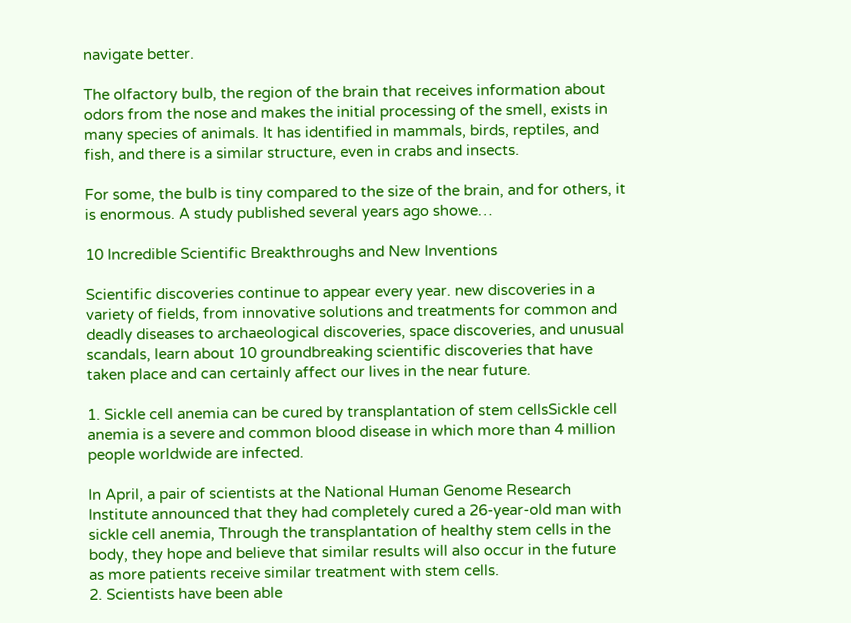navigate better.

The olfactory bulb, the region of the brain that receives information about odors from the nose and makes the initial processing of the smell, exists in many species of animals. It has identified in mammals, birds, reptiles, and fish, and there is a similar structure, even in crabs and insects.

For some, the bulb is tiny compared to the size of the brain, and for others, it is enormous. A study published several years ago showe…

10 Incredible Scientific Breakthroughs and New Inventions

Scientific discoveries continue to appear every year. new discoveries in a variety of fields, from innovative solutions and treatments for common and deadly diseases to archaeological discoveries, space discoveries, and unusual scandals, learn about 10 groundbreaking scientific discoveries that have taken place and can certainly affect our lives in the near future.

1. Sickle cell anemia can be cured by transplantation of stem cellsSickle cell anemia is a severe and common blood disease in which more than 4 million people worldwide are infected.

In April, a pair of scientists at the National Human Genome Research Institute announced that they had completely cured a 26-year-old man with sickle cell anemia, Through the transplantation of healthy stem cells in the body, they hope and believe that similar results will also occur in the future as more patients receive similar treatment with stem cells.
2. Scientists have been able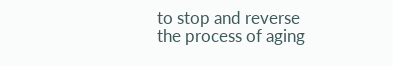to stop and reverse the process of aging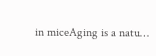in miceAging is a natu…